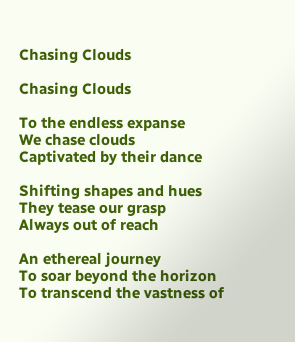Chasing Clouds

Chasing Clouds

To the endless expanse
We chase clouds
Captivated by their dance

Shifting shapes and hues
They tease our grasp
Always out of reach

An ethereal journey
To soar beyond the horizon
To transcend the vastness of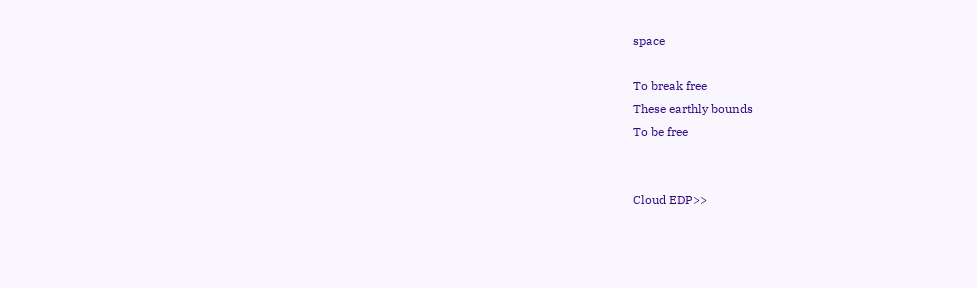space

To break free
These earthly bounds
To be free


Cloud EDP>>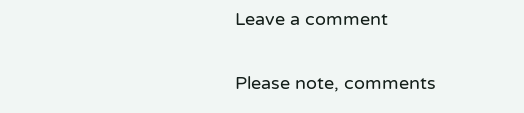Leave a comment

Please note, comments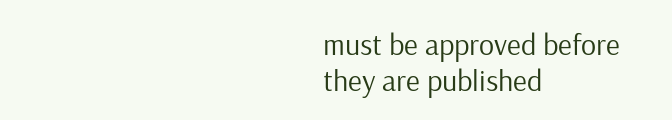must be approved before they are published